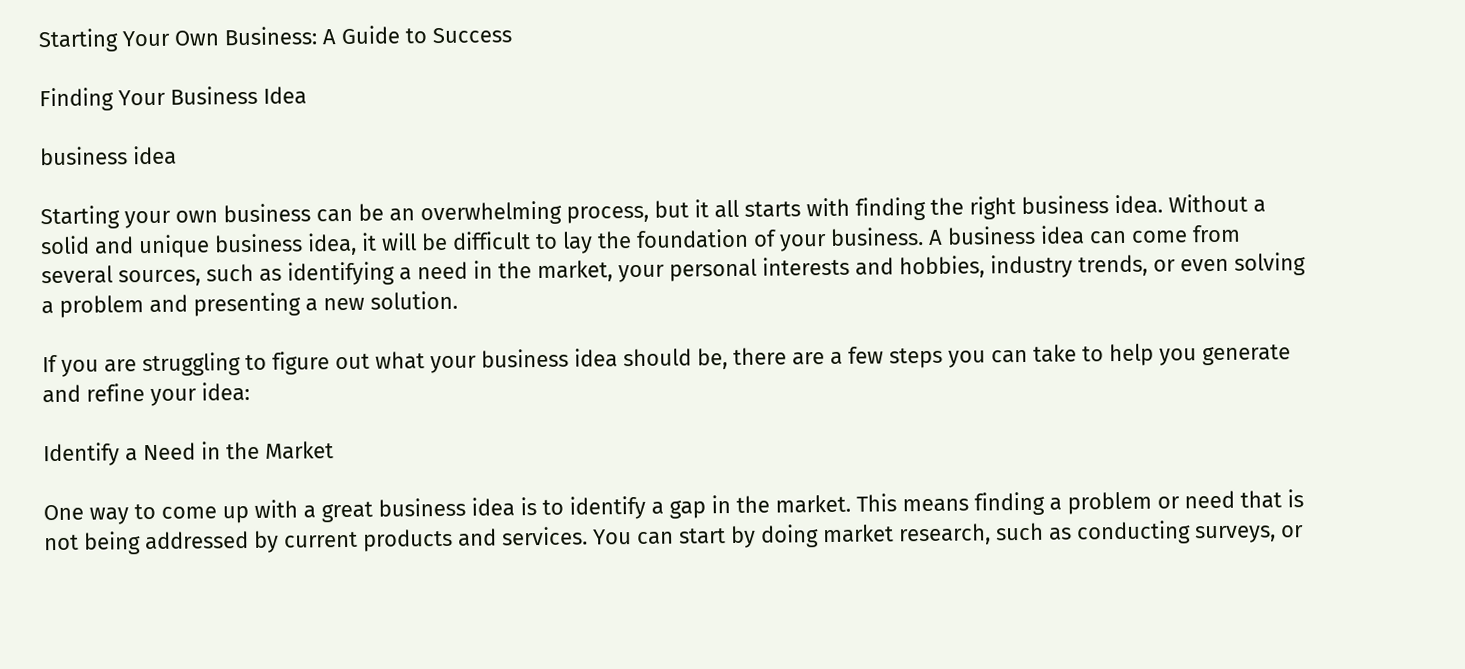Starting Your Own Business: A Guide to Success

Finding Your Business Idea

business idea

Starting your own business can be an overwhelming process, but it all starts with finding the right business idea. Without a solid and unique business idea, it will be difficult to lay the foundation of your business. A business idea can come from several sources, such as identifying a need in the market, your personal interests and hobbies, industry trends, or even solving a problem and presenting a new solution.

If you are struggling to figure out what your business idea should be, there are a few steps you can take to help you generate and refine your idea:

Identify a Need in the Market

One way to come up with a great business idea is to identify a gap in the market. This means finding a problem or need that is not being addressed by current products and services. You can start by doing market research, such as conducting surveys, or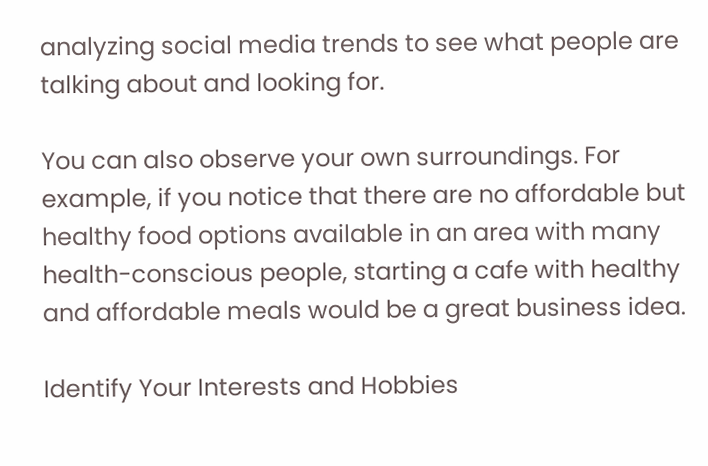analyzing social media trends to see what people are talking about and looking for.

You can also observe your own surroundings. For example, if you notice that there are no affordable but healthy food options available in an area with many health-conscious people, starting a cafe with healthy and affordable meals would be a great business idea.

Identify Your Interests and Hobbies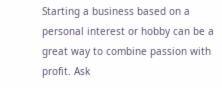Starting a business based on a personal interest or hobby can be a great way to combine passion with profit. Ask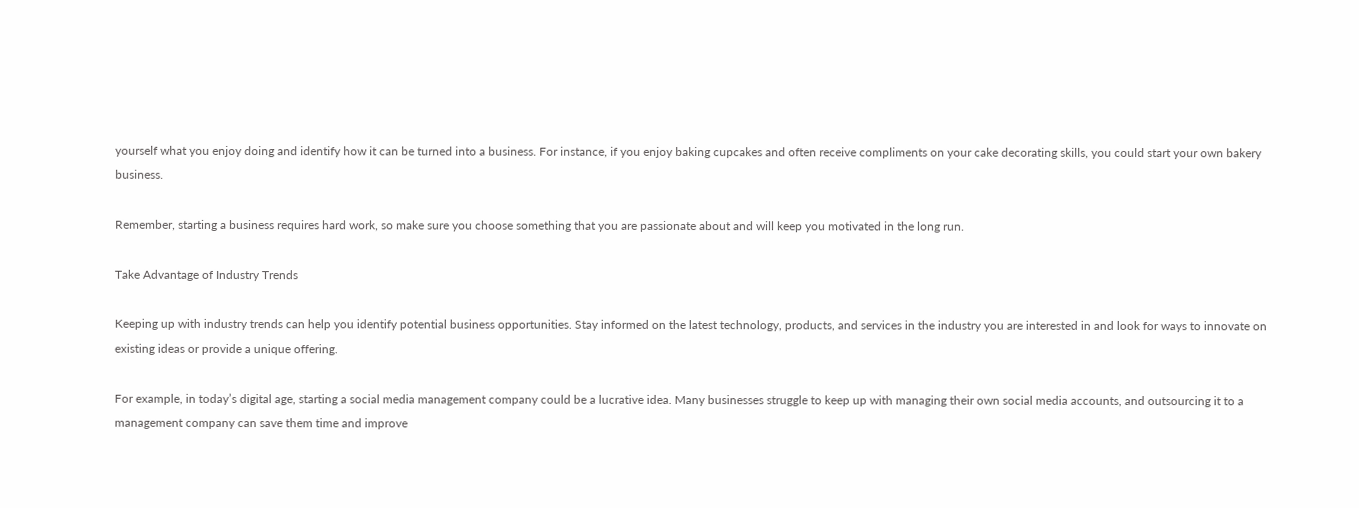yourself what you enjoy doing and identify how it can be turned into a business. For instance, if you enjoy baking cupcakes and often receive compliments on your cake decorating skills, you could start your own bakery business.

Remember, starting a business requires hard work, so make sure you choose something that you are passionate about and will keep you motivated in the long run.

Take Advantage of Industry Trends

Keeping up with industry trends can help you identify potential business opportunities. Stay informed on the latest technology, products, and services in the industry you are interested in and look for ways to innovate on existing ideas or provide a unique offering.

For example, in today’s digital age, starting a social media management company could be a lucrative idea. Many businesses struggle to keep up with managing their own social media accounts, and outsourcing it to a management company can save them time and improve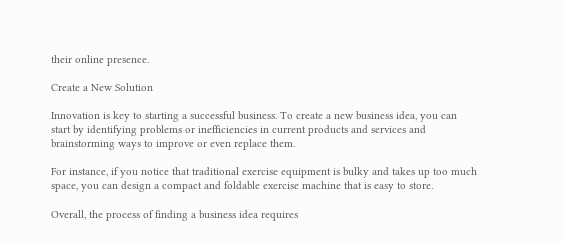their online presence.

Create a New Solution

Innovation is key to starting a successful business. To create a new business idea, you can start by identifying problems or inefficiencies in current products and services and brainstorming ways to improve or even replace them.

For instance, if you notice that traditional exercise equipment is bulky and takes up too much space, you can design a compact and foldable exercise machine that is easy to store.

Overall, the process of finding a business idea requires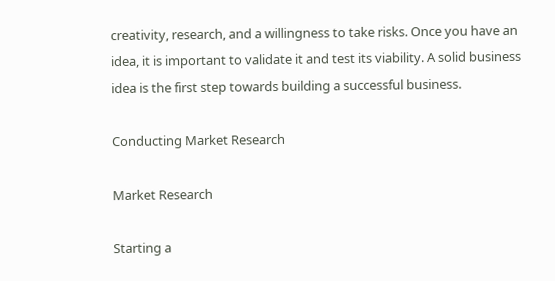creativity, research, and a willingness to take risks. Once you have an idea, it is important to validate it and test its viability. A solid business idea is the first step towards building a successful business.

Conducting Market Research

Market Research

Starting a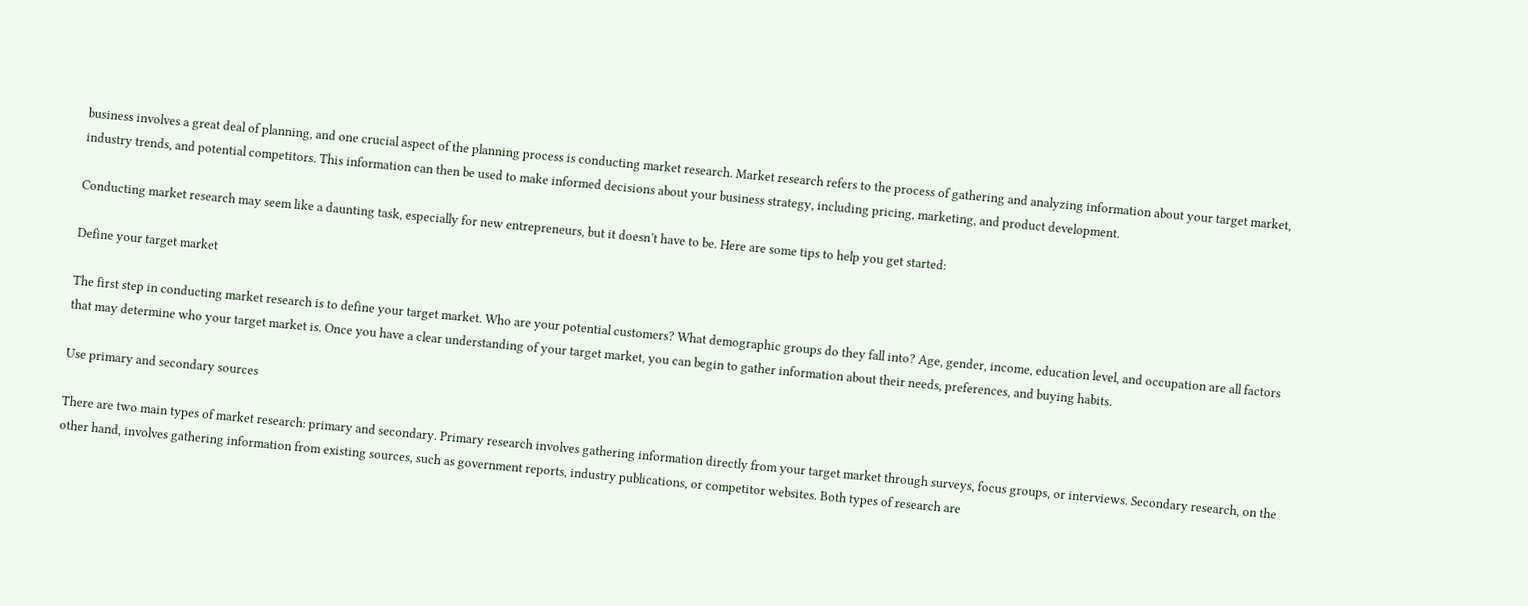business involves a great deal of planning, and one crucial aspect of the planning process is conducting market research. Market research refers to the process of gathering and analyzing information about your target market, industry trends, and potential competitors. This information can then be used to make informed decisions about your business strategy, including pricing, marketing, and product development.

Conducting market research may seem like a daunting task, especially for new entrepreneurs, but it doesn’t have to be. Here are some tips to help you get started:

Define your target market

The first step in conducting market research is to define your target market. Who are your potential customers? What demographic groups do they fall into? Age, gender, income, education level, and occupation are all factors that may determine who your target market is. Once you have a clear understanding of your target market, you can begin to gather information about their needs, preferences, and buying habits.

Use primary and secondary sources

There are two main types of market research: primary and secondary. Primary research involves gathering information directly from your target market through surveys, focus groups, or interviews. Secondary research, on the other hand, involves gathering information from existing sources, such as government reports, industry publications, or competitor websites. Both types of research are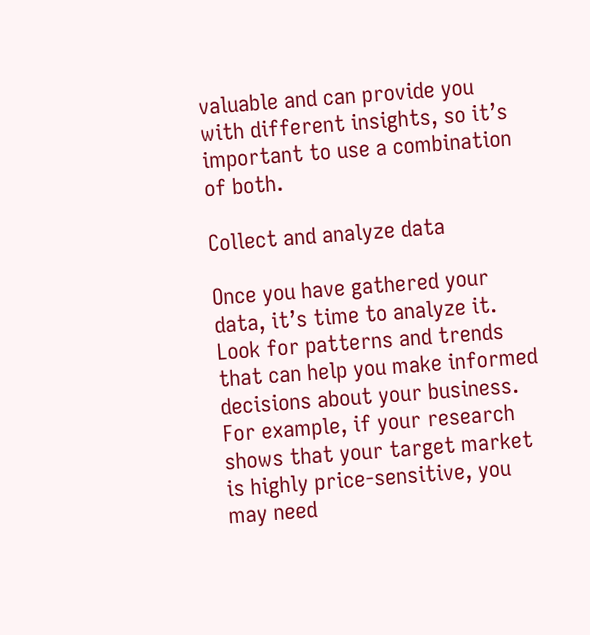valuable and can provide you with different insights, so it’s important to use a combination of both.

Collect and analyze data

Once you have gathered your data, it’s time to analyze it. Look for patterns and trends that can help you make informed decisions about your business. For example, if your research shows that your target market is highly price-sensitive, you may need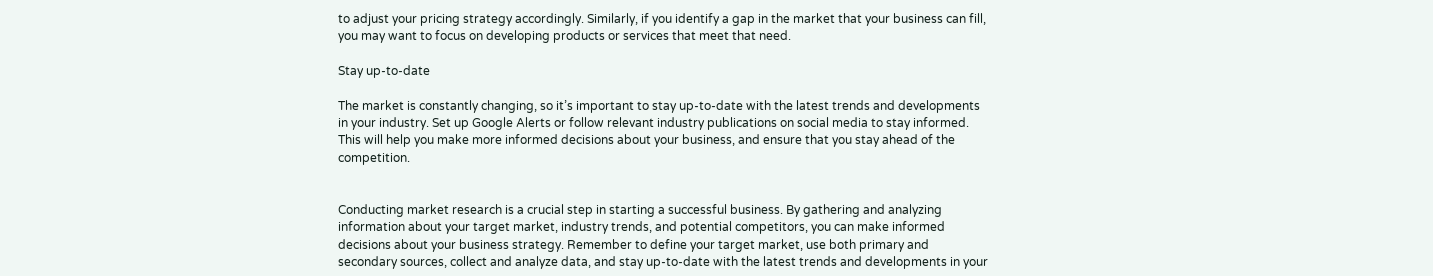to adjust your pricing strategy accordingly. Similarly, if you identify a gap in the market that your business can fill, you may want to focus on developing products or services that meet that need.

Stay up-to-date

The market is constantly changing, so it’s important to stay up-to-date with the latest trends and developments in your industry. Set up Google Alerts or follow relevant industry publications on social media to stay informed. This will help you make more informed decisions about your business, and ensure that you stay ahead of the competition.


Conducting market research is a crucial step in starting a successful business. By gathering and analyzing information about your target market, industry trends, and potential competitors, you can make informed decisions about your business strategy. Remember to define your target market, use both primary and secondary sources, collect and analyze data, and stay up-to-date with the latest trends and developments in your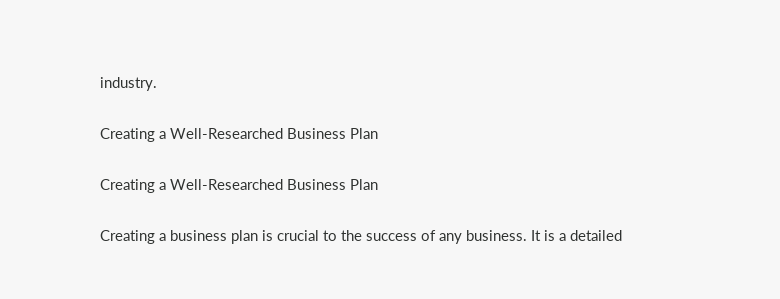industry.

Creating a Well-Researched Business Plan

Creating a Well-Researched Business Plan

Creating a business plan is crucial to the success of any business. It is a detailed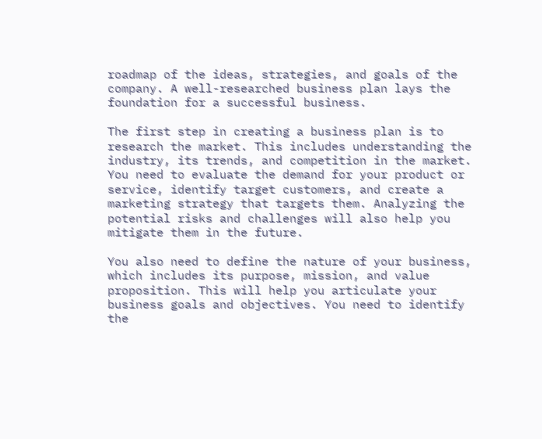roadmap of the ideas, strategies, and goals of the company. A well-researched business plan lays the foundation for a successful business.

The first step in creating a business plan is to research the market. This includes understanding the industry, its trends, and competition in the market. You need to evaluate the demand for your product or service, identify target customers, and create a marketing strategy that targets them. Analyzing the potential risks and challenges will also help you mitigate them in the future.

You also need to define the nature of your business, which includes its purpose, mission, and value proposition. This will help you articulate your business goals and objectives. You need to identify the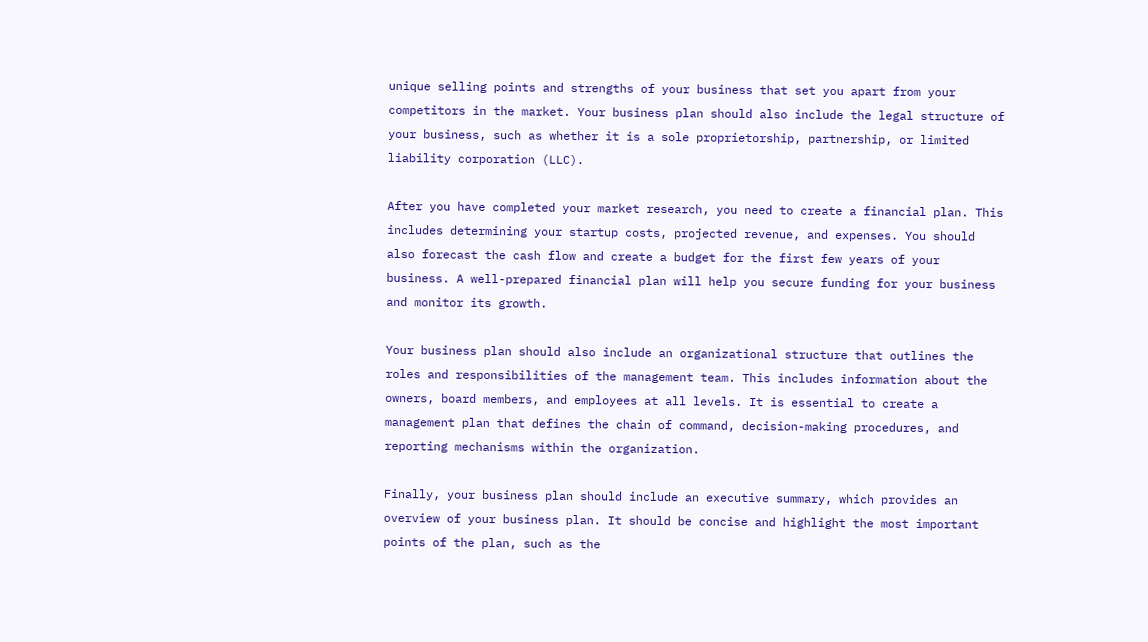unique selling points and strengths of your business that set you apart from your competitors in the market. Your business plan should also include the legal structure of your business, such as whether it is a sole proprietorship, partnership, or limited liability corporation (LLC).

After you have completed your market research, you need to create a financial plan. This includes determining your startup costs, projected revenue, and expenses. You should also forecast the cash flow and create a budget for the first few years of your business. A well-prepared financial plan will help you secure funding for your business and monitor its growth.

Your business plan should also include an organizational structure that outlines the roles and responsibilities of the management team. This includes information about the owners, board members, and employees at all levels. It is essential to create a management plan that defines the chain of command, decision-making procedures, and reporting mechanisms within the organization.

Finally, your business plan should include an executive summary, which provides an overview of your business plan. It should be concise and highlight the most important points of the plan, such as the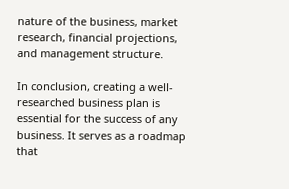nature of the business, market research, financial projections, and management structure.

In conclusion, creating a well-researched business plan is essential for the success of any business. It serves as a roadmap that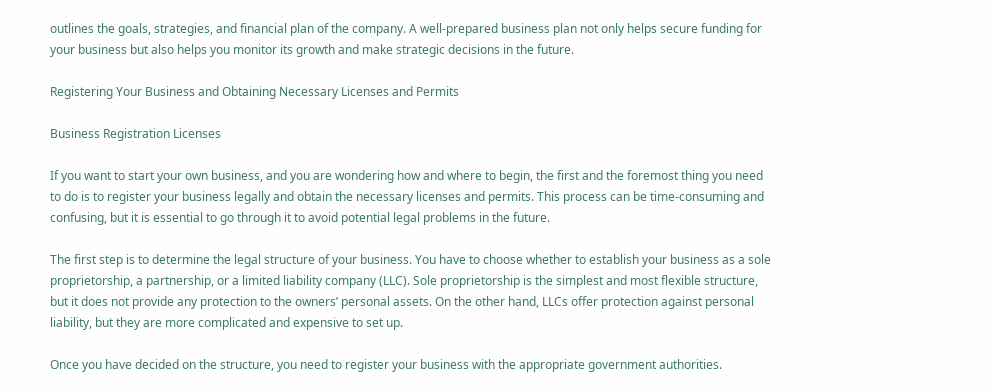outlines the goals, strategies, and financial plan of the company. A well-prepared business plan not only helps secure funding for your business but also helps you monitor its growth and make strategic decisions in the future.

Registering Your Business and Obtaining Necessary Licenses and Permits

Business Registration Licenses

If you want to start your own business, and you are wondering how and where to begin, the first and the foremost thing you need to do is to register your business legally and obtain the necessary licenses and permits. This process can be time-consuming and confusing, but it is essential to go through it to avoid potential legal problems in the future.

The first step is to determine the legal structure of your business. You have to choose whether to establish your business as a sole proprietorship, a partnership, or a limited liability company (LLC). Sole proprietorship is the simplest and most flexible structure, but it does not provide any protection to the owners’ personal assets. On the other hand, LLCs offer protection against personal liability, but they are more complicated and expensive to set up.

Once you have decided on the structure, you need to register your business with the appropriate government authorities.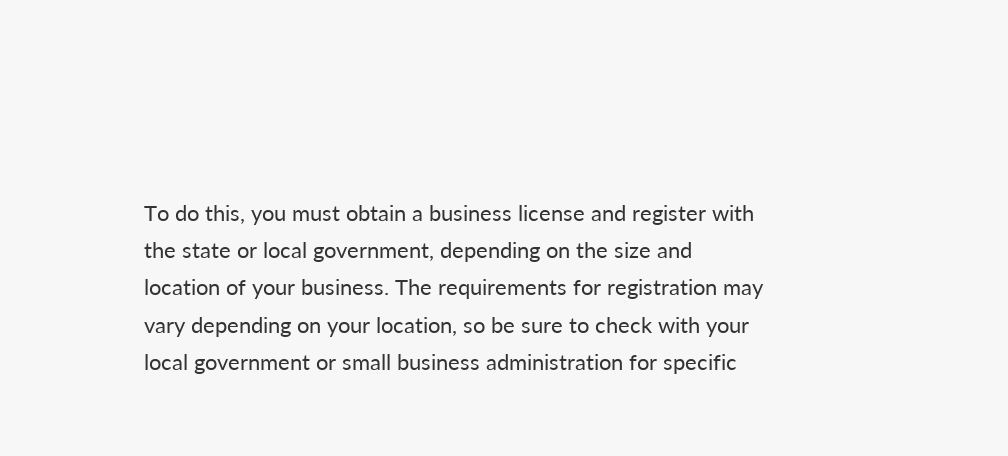To do this, you must obtain a business license and register with the state or local government, depending on the size and location of your business. The requirements for registration may vary depending on your location, so be sure to check with your local government or small business administration for specific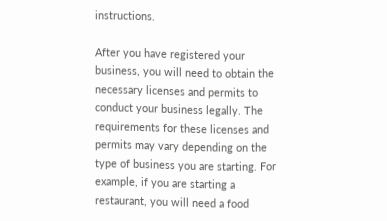instructions.

After you have registered your business, you will need to obtain the necessary licenses and permits to conduct your business legally. The requirements for these licenses and permits may vary depending on the type of business you are starting. For example, if you are starting a restaurant, you will need a food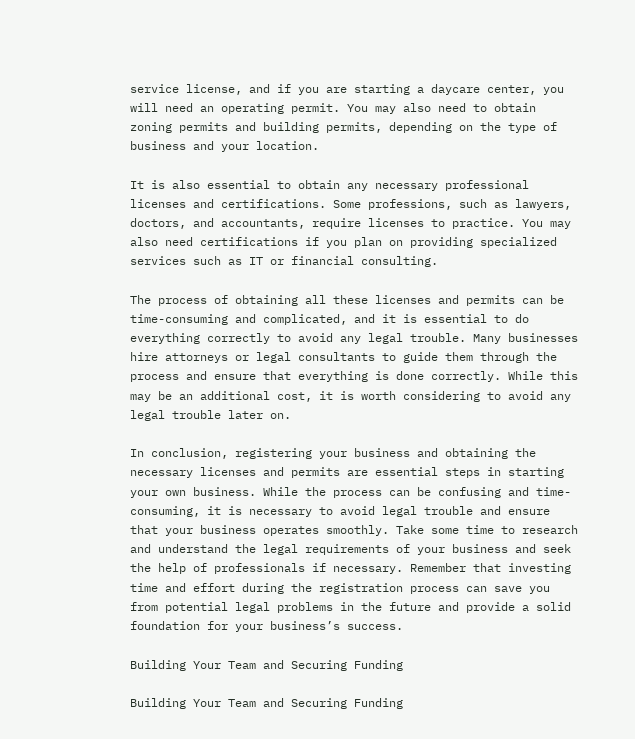service license, and if you are starting a daycare center, you will need an operating permit. You may also need to obtain zoning permits and building permits, depending on the type of business and your location.

It is also essential to obtain any necessary professional licenses and certifications. Some professions, such as lawyers, doctors, and accountants, require licenses to practice. You may also need certifications if you plan on providing specialized services such as IT or financial consulting.

The process of obtaining all these licenses and permits can be time-consuming and complicated, and it is essential to do everything correctly to avoid any legal trouble. Many businesses hire attorneys or legal consultants to guide them through the process and ensure that everything is done correctly. While this may be an additional cost, it is worth considering to avoid any legal trouble later on.

In conclusion, registering your business and obtaining the necessary licenses and permits are essential steps in starting your own business. While the process can be confusing and time-consuming, it is necessary to avoid legal trouble and ensure that your business operates smoothly. Take some time to research and understand the legal requirements of your business and seek the help of professionals if necessary. Remember that investing time and effort during the registration process can save you from potential legal problems in the future and provide a solid foundation for your business’s success.

Building Your Team and Securing Funding

Building Your Team and Securing Funding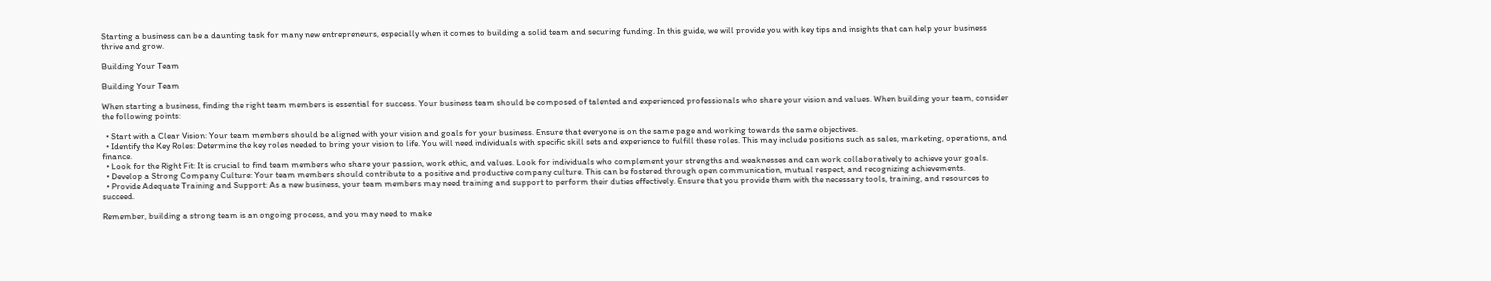Starting a business can be a daunting task for many new entrepreneurs, especially when it comes to building a solid team and securing funding. In this guide, we will provide you with key tips and insights that can help your business thrive and grow.

Building Your Team

Building Your Team

When starting a business, finding the right team members is essential for success. Your business team should be composed of talented and experienced professionals who share your vision and values. When building your team, consider the following points:

  • Start with a Clear Vision: Your team members should be aligned with your vision and goals for your business. Ensure that everyone is on the same page and working towards the same objectives.
  • Identify the Key Roles: Determine the key roles needed to bring your vision to life. You will need individuals with specific skill sets and experience to fulfill these roles. This may include positions such as sales, marketing, operations, and finance.
  • Look for the Right Fit: It is crucial to find team members who share your passion, work ethic, and values. Look for individuals who complement your strengths and weaknesses and can work collaboratively to achieve your goals.
  • Develop a Strong Company Culture: Your team members should contribute to a positive and productive company culture. This can be fostered through open communication, mutual respect, and recognizing achievements.
  • Provide Adequate Training and Support: As a new business, your team members may need training and support to perform their duties effectively. Ensure that you provide them with the necessary tools, training, and resources to succeed.

Remember, building a strong team is an ongoing process, and you may need to make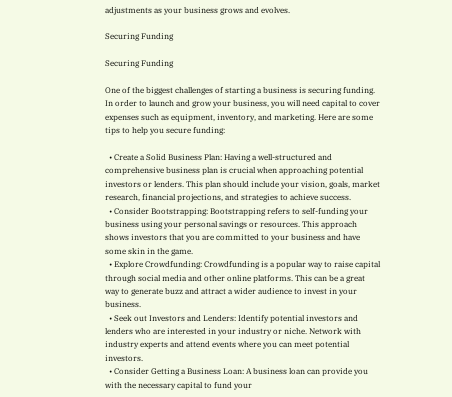adjustments as your business grows and evolves.

Securing Funding

Securing Funding

One of the biggest challenges of starting a business is securing funding. In order to launch and grow your business, you will need capital to cover expenses such as equipment, inventory, and marketing. Here are some tips to help you secure funding:

  • Create a Solid Business Plan: Having a well-structured and comprehensive business plan is crucial when approaching potential investors or lenders. This plan should include your vision, goals, market research, financial projections, and strategies to achieve success.
  • Consider Bootstrapping: Bootstrapping refers to self-funding your business using your personal savings or resources. This approach shows investors that you are committed to your business and have some skin in the game.
  • Explore Crowdfunding: Crowdfunding is a popular way to raise capital through social media and other online platforms. This can be a great way to generate buzz and attract a wider audience to invest in your business.
  • Seek out Investors and Lenders: Identify potential investors and lenders who are interested in your industry or niche. Network with industry experts and attend events where you can meet potential investors.
  • Consider Getting a Business Loan: A business loan can provide you with the necessary capital to fund your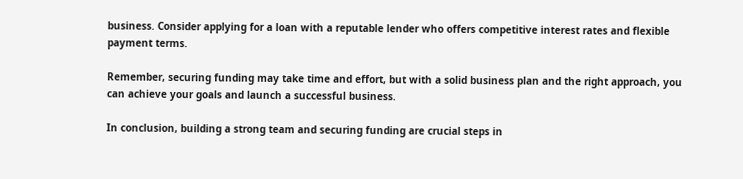business. Consider applying for a loan with a reputable lender who offers competitive interest rates and flexible payment terms.

Remember, securing funding may take time and effort, but with a solid business plan and the right approach, you can achieve your goals and launch a successful business.

In conclusion, building a strong team and securing funding are crucial steps in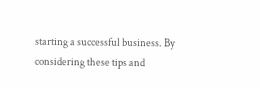starting a successful business. By considering these tips and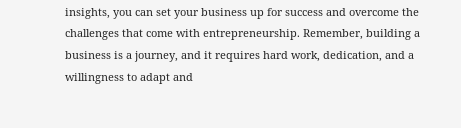insights, you can set your business up for success and overcome the challenges that come with entrepreneurship. Remember, building a business is a journey, and it requires hard work, dedication, and a willingness to adapt and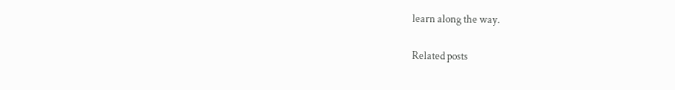learn along the way.

Related posts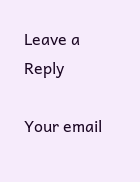Leave a Reply

Your email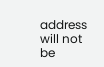address will not be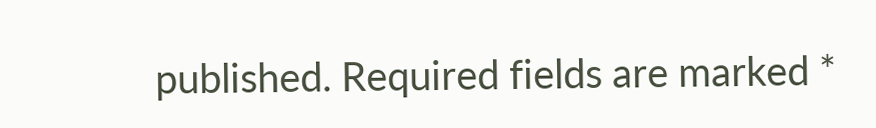published. Required fields are marked *